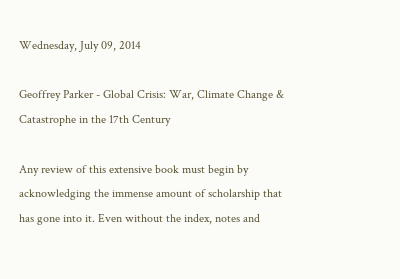Wednesday, July 09, 2014

Geoffrey Parker - Global Crisis: War, Climate Change & Catastrophe in the 17th Century

Any review of this extensive book must begin by acknowledging the immense amount of scholarship that has gone into it. Even without the index, notes and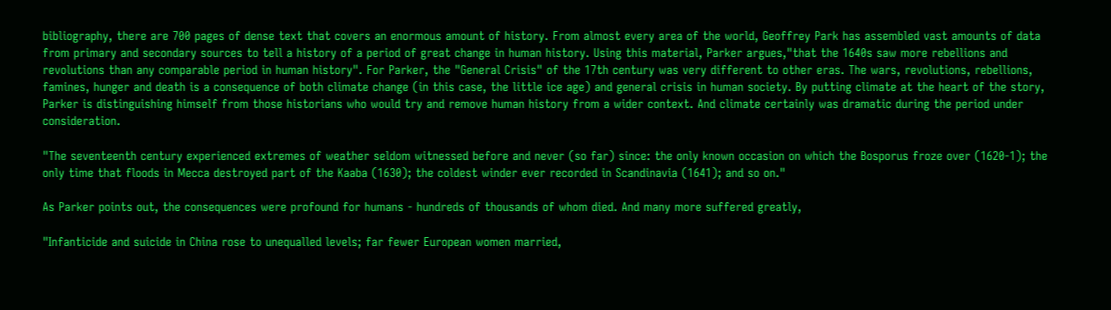bibliography, there are 700 pages of dense text that covers an enormous amount of history. From almost every area of the world, Geoffrey Park has assembled vast amounts of data from primary and secondary sources to tell a history of a period of great change in human history. Using this material, Parker argues,"that the 1640s saw more rebellions and revolutions than any comparable period in human history". For Parker, the "General Crisis" of the 17th century was very different to other eras. The wars, revolutions, rebellions, famines, hunger and death is a consequence of both climate change (in this case, the little ice age) and general crisis in human society. By putting climate at the heart of the story, Parker is distinguishing himself from those historians who would try and remove human history from a wider context. And climate certainly was dramatic during the period under consideration.

"The seventeenth century experienced extremes of weather seldom witnessed before and never (so far) since: the only known occasion on which the Bosporus froze over (1620-1); the only time that floods in Mecca destroyed part of the Kaaba (1630); the coldest winder ever recorded in Scandinavia (1641); and so on."

As Parker points out, the consequences were profound for humans - hundreds of thousands of whom died. And many more suffered greatly,

"Infanticide and suicide in China rose to unequalled levels; far fewer European women married,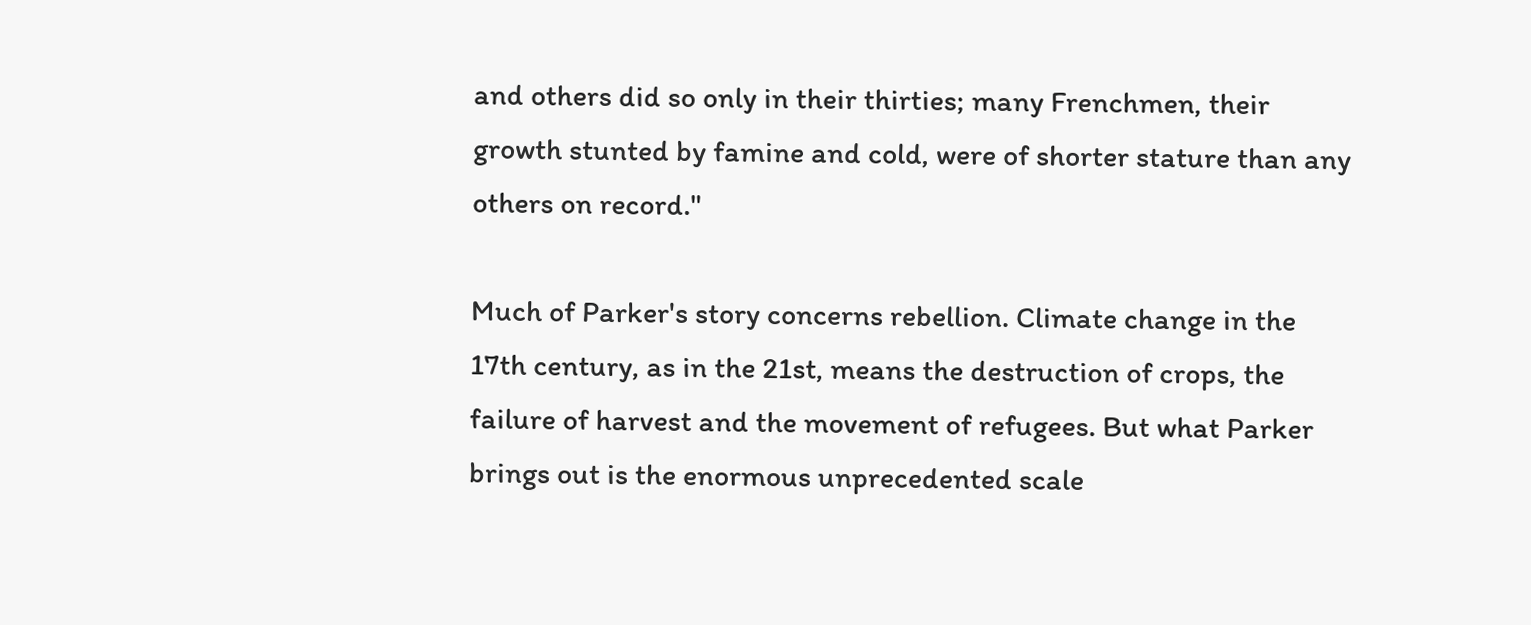and others did so only in their thirties; many Frenchmen, their growth stunted by famine and cold, were of shorter stature than any others on record."

Much of Parker's story concerns rebellion. Climate change in the 17th century, as in the 21st, means the destruction of crops, the failure of harvest and the movement of refugees. But what Parker brings out is the enormous unprecedented scale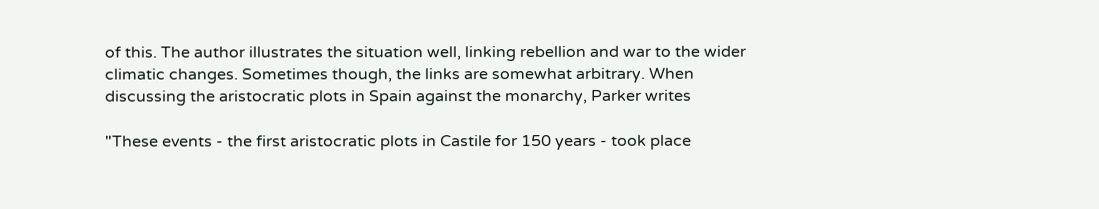of this. The author illustrates the situation well, linking rebellion and war to the wider climatic changes. Sometimes though, the links are somewhat arbitrary. When discussing the aristocratic plots in Spain against the monarchy, Parker writes

"These events - the first aristocratic plots in Castile for 150 years - took place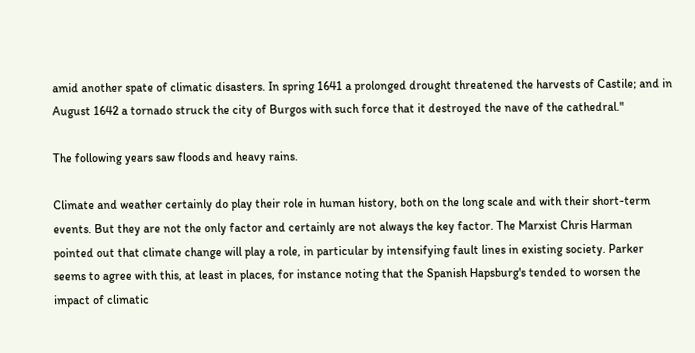amid another spate of climatic disasters. In spring 1641 a prolonged drought threatened the harvests of Castile; and in August 1642 a tornado struck the city of Burgos with such force that it destroyed the nave of the cathedral."

The following years saw floods and heavy rains.

Climate and weather certainly do play their role in human history, both on the long scale and with their short-term events. But they are not the only factor and certainly are not always the key factor. The Marxist Chris Harman pointed out that climate change will play a role, in particular by intensifying fault lines in existing society. Parker seems to agree with this, at least in places, for instance noting that the Spanish Hapsburg's tended to worsen the impact of climatic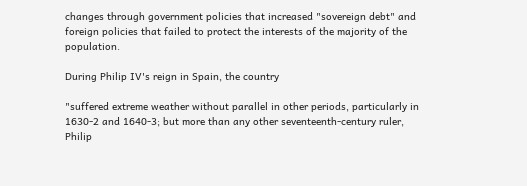changes through government policies that increased "sovereign debt" and foreign policies that failed to protect the interests of the majority of the population.

During Philip IV's reign in Spain, the country

"suffered extreme weather without parallel in other periods, particularly in 1630-2 and 1640-3; but more than any other seventeenth-century ruler, Philip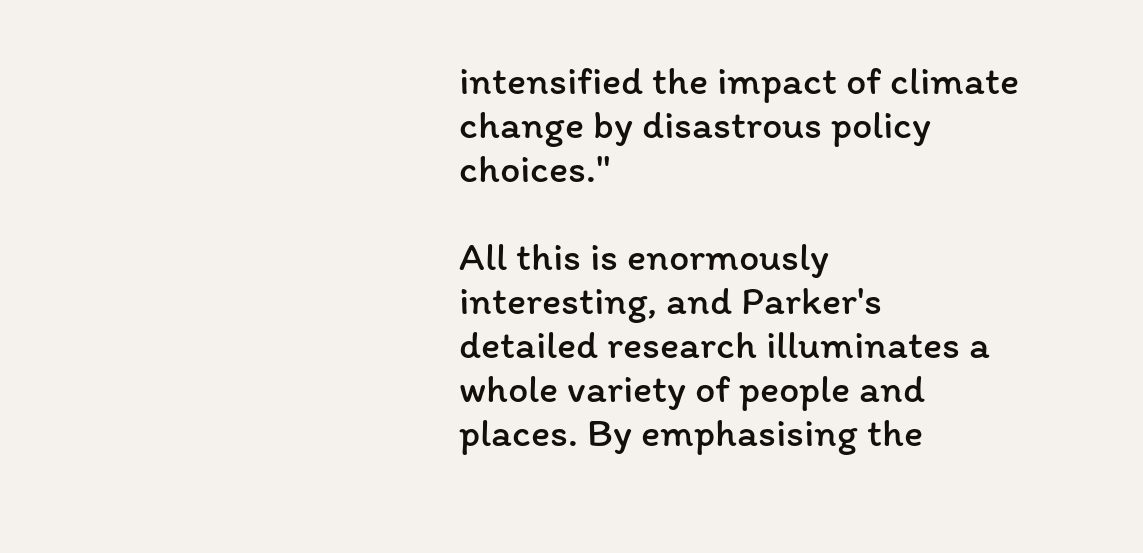intensified the impact of climate change by disastrous policy choices."

All this is enormously interesting, and Parker's detailed research illuminates a whole variety of people and places. By emphasising the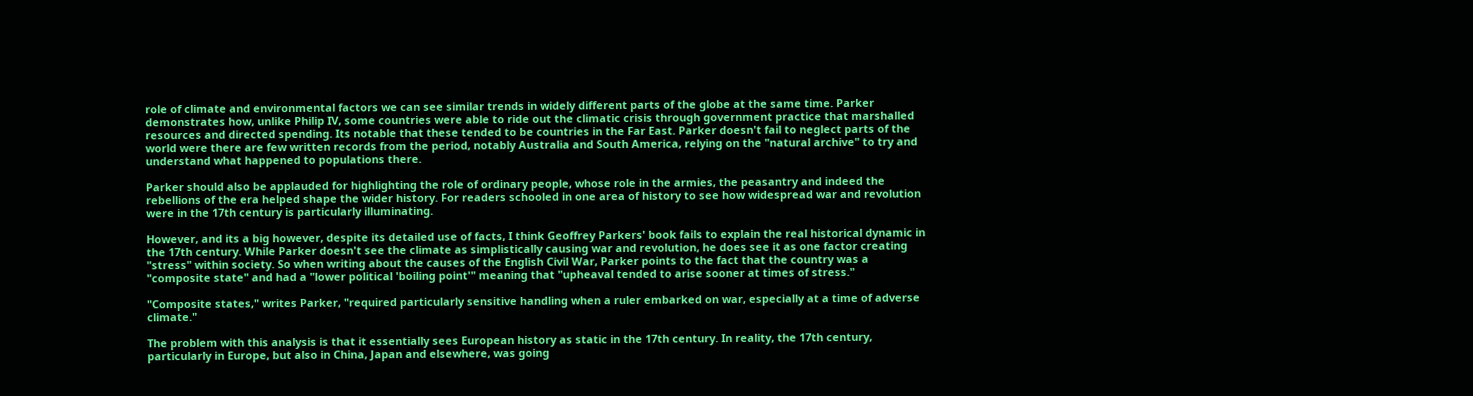role of climate and environmental factors we can see similar trends in widely different parts of the globe at the same time. Parker demonstrates how, unlike Philip IV, some countries were able to ride out the climatic crisis through government practice that marshalled resources and directed spending. Its notable that these tended to be countries in the Far East. Parker doesn't fail to neglect parts of the world were there are few written records from the period, notably Australia and South America, relying on the "natural archive" to try and understand what happened to populations there.

Parker should also be applauded for highlighting the role of ordinary people, whose role in the armies, the peasantry and indeed the rebellions of the era helped shape the wider history. For readers schooled in one area of history to see how widespread war and revolution were in the 17th century is particularly illuminating.

However, and its a big however, despite its detailed use of facts, I think Geoffrey Parkers' book fails to explain the real historical dynamic in the 17th century. While Parker doesn't see the climate as simplistically causing war and revolution, he does see it as one factor creating "stress" within society. So when writing about the causes of the English Civil War, Parker points to the fact that the country was a "composite state" and had a "lower political 'boiling point'" meaning that "upheaval tended to arise sooner at times of stress."

"Composite states," writes Parker, "required particularly sensitive handling when a ruler embarked on war, especially at a time of adverse climate."

The problem with this analysis is that it essentially sees European history as static in the 17th century. In reality, the 17th century, particularly in Europe, but also in China, Japan and elsewhere, was going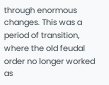through enormous changes. This was a period of transition, where the old feudal order no longer worked as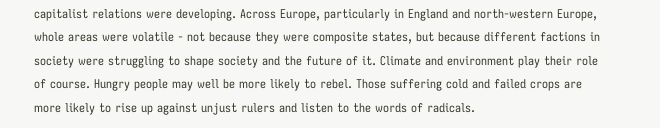capitalist relations were developing. Across Europe, particularly in England and north-western Europe, whole areas were volatile - not because they were composite states, but because different factions in society were struggling to shape society and the future of it. Climate and environment play their role of course. Hungry people may well be more likely to rebel. Those suffering cold and failed crops are more likely to rise up against unjust rulers and listen to the words of radicals.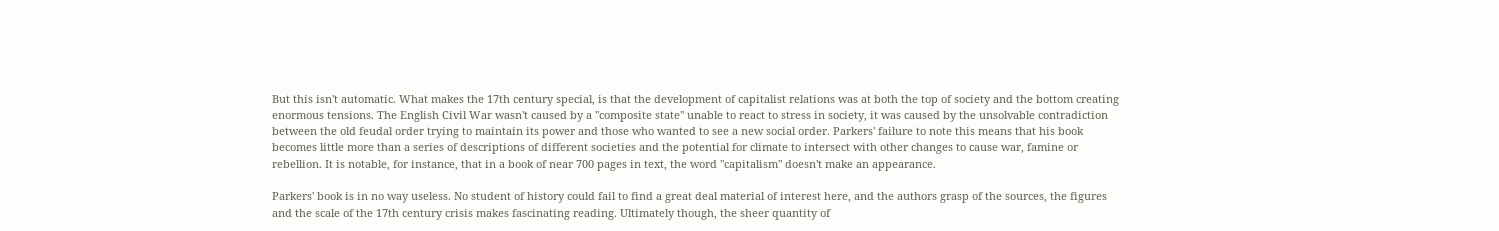But this isn't automatic. What makes the 17th century special, is that the development of capitalist relations was at both the top of society and the bottom creating enormous tensions. The English Civil War wasn't caused by a "composite state" unable to react to stress in society, it was caused by the unsolvable contradiction between the old feudal order trying to maintain its power and those who wanted to see a new social order. Parkers' failure to note this means that his book becomes little more than a series of descriptions of different societies and the potential for climate to intersect with other changes to cause war, famine or rebellion. It is notable, for instance, that in a book of near 700 pages in text, the word "capitalism" doesn't make an appearance.

Parkers' book is in no way useless. No student of history could fail to find a great deal material of interest here, and the authors grasp of the sources, the figures and the scale of the 17th century crisis makes fascinating reading. Ultimately though, the sheer quantity of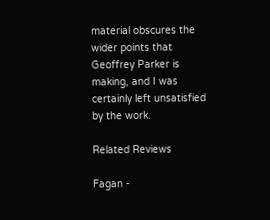material obscures the wider points that Geoffrey Parker is making, and I was certainly left unsatisfied by the work.

Related Reviews

Fagan -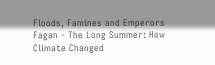Floods, Famines and Emperors
Fagan - The Long Summer: How Climate Changed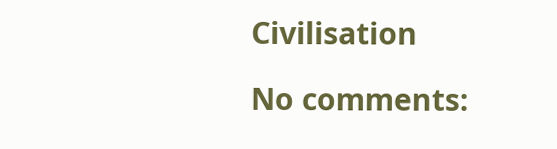Civilisation

No comments: